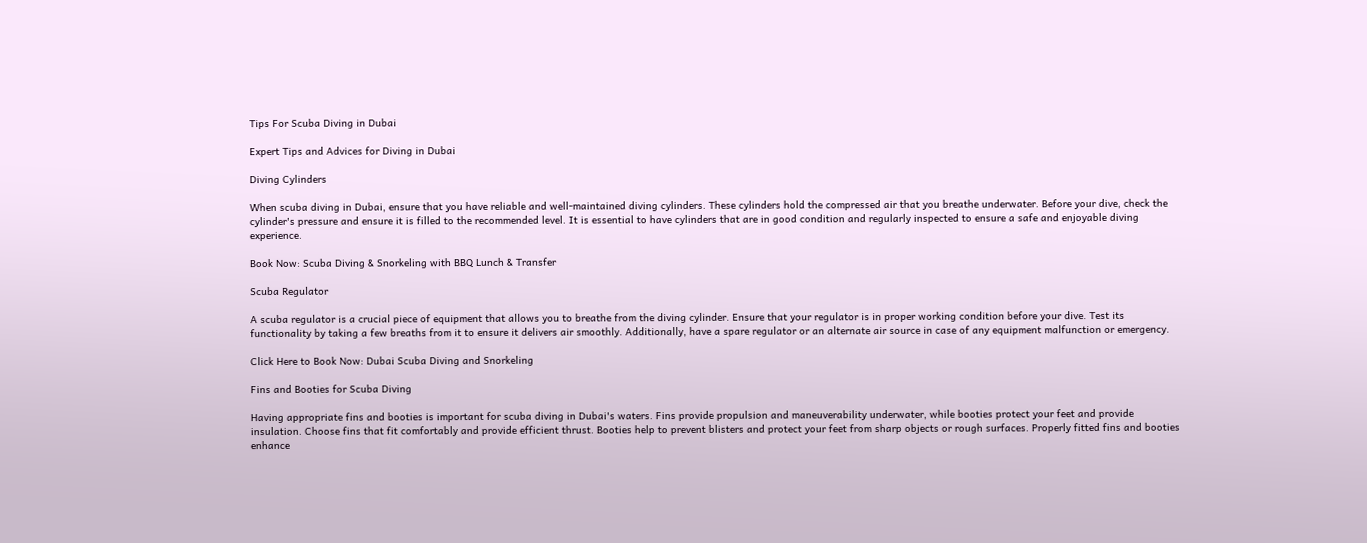Tips For Scuba Diving in Dubai

Expert Tips and Advices for Diving in Dubai

Diving Cylinders

When scuba diving in Dubai, ensure that you have reliable and well-maintained diving cylinders. These cylinders hold the compressed air that you breathe underwater. Before your dive, check the cylinder's pressure and ensure it is filled to the recommended level. It is essential to have cylinders that are in good condition and regularly inspected to ensure a safe and enjoyable diving experience.

Book Now: Scuba Diving & Snorkeling with BBQ Lunch & Transfer

Scuba Regulator

A scuba regulator is a crucial piece of equipment that allows you to breathe from the diving cylinder. Ensure that your regulator is in proper working condition before your dive. Test its functionality by taking a few breaths from it to ensure it delivers air smoothly. Additionally, have a spare regulator or an alternate air source in case of any equipment malfunction or emergency.

Click Here to Book Now: Dubai Scuba Diving and Snorkeling

Fins and Booties for Scuba Diving

Having appropriate fins and booties is important for scuba diving in Dubai's waters. Fins provide propulsion and maneuverability underwater, while booties protect your feet and provide insulation. Choose fins that fit comfortably and provide efficient thrust. Booties help to prevent blisters and protect your feet from sharp objects or rough surfaces. Properly fitted fins and booties enhance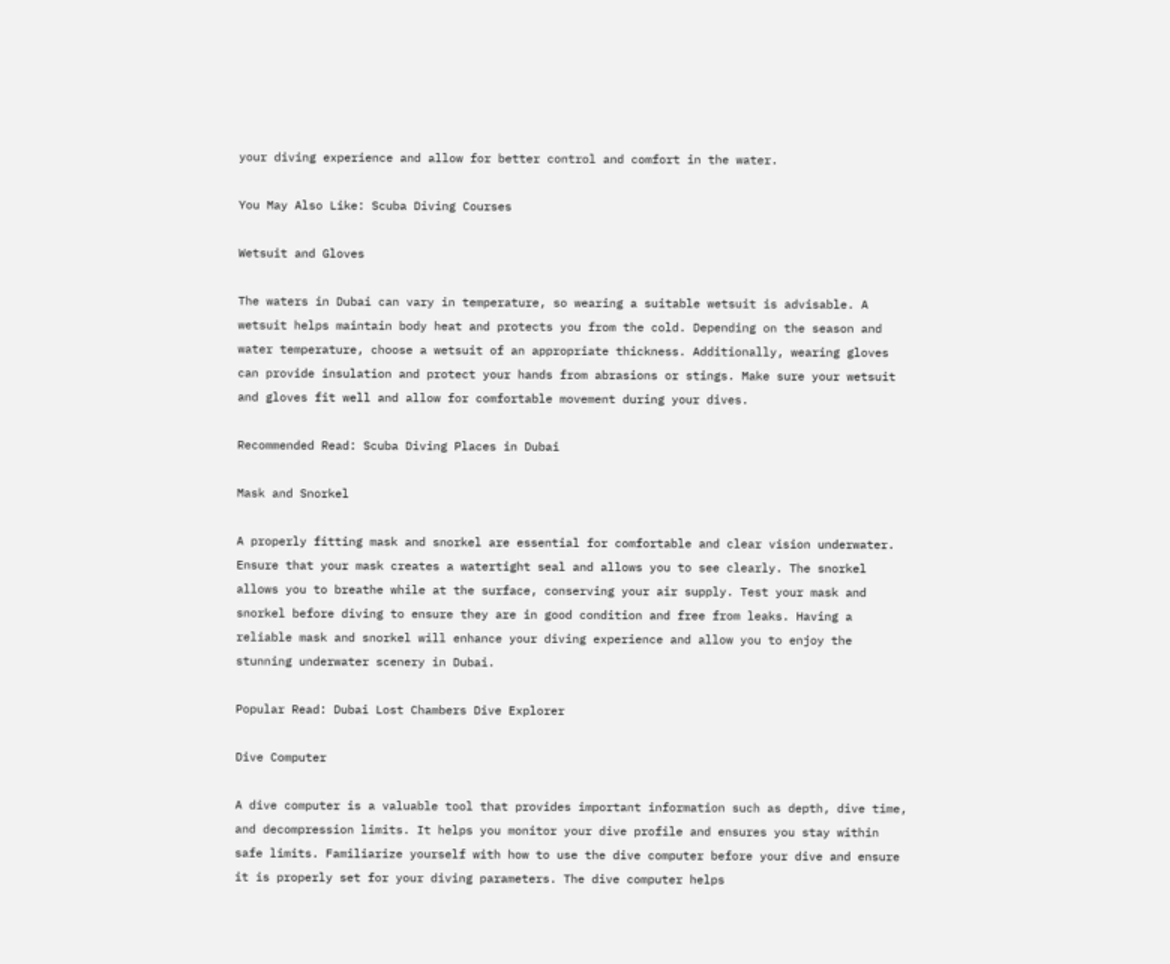your diving experience and allow for better control and comfort in the water.

You May Also Like: Scuba Diving Courses

Wetsuit and Gloves

The waters in Dubai can vary in temperature, so wearing a suitable wetsuit is advisable. A wetsuit helps maintain body heat and protects you from the cold. Depending on the season and water temperature, choose a wetsuit of an appropriate thickness. Additionally, wearing gloves can provide insulation and protect your hands from abrasions or stings. Make sure your wetsuit and gloves fit well and allow for comfortable movement during your dives.

Recommended Read: Scuba Diving Places in Dubai

Mask and Snorkel

A properly fitting mask and snorkel are essential for comfortable and clear vision underwater. Ensure that your mask creates a watertight seal and allows you to see clearly. The snorkel allows you to breathe while at the surface, conserving your air supply. Test your mask and snorkel before diving to ensure they are in good condition and free from leaks. Having a reliable mask and snorkel will enhance your diving experience and allow you to enjoy the stunning underwater scenery in Dubai.

Popular Read: Dubai Lost Chambers Dive Explorer

Dive Computer

A dive computer is a valuable tool that provides important information such as depth, dive time, and decompression limits. It helps you monitor your dive profile and ensures you stay within safe limits. Familiarize yourself with how to use the dive computer before your dive and ensure it is properly set for your diving parameters. The dive computer helps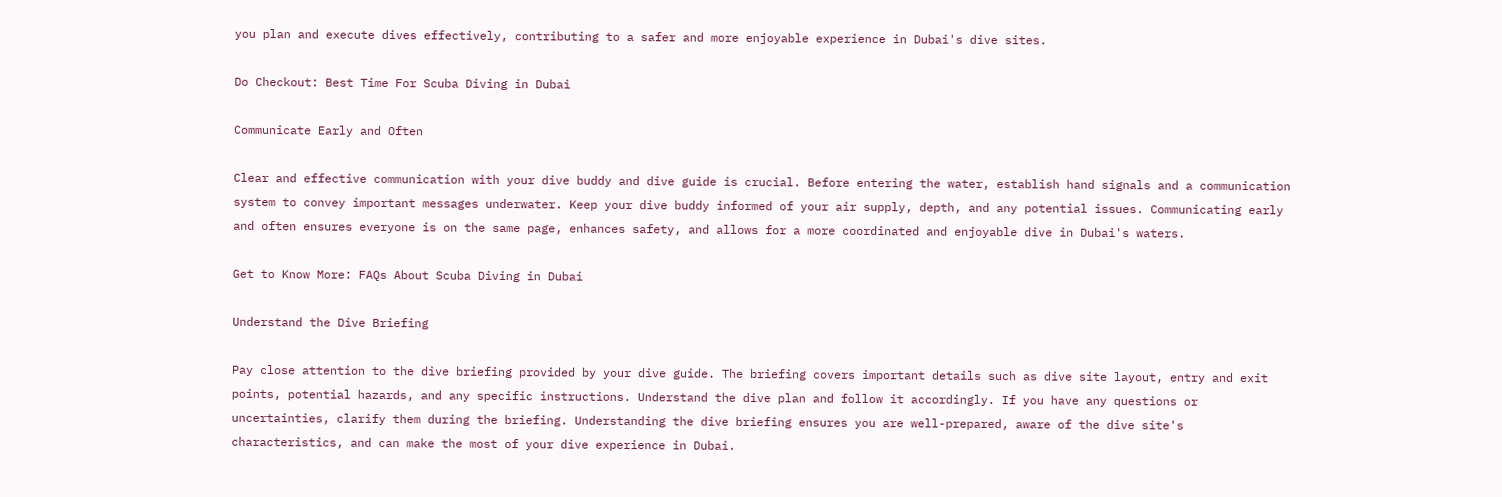you plan and execute dives effectively, contributing to a safer and more enjoyable experience in Dubai's dive sites.

Do Checkout: Best Time For Scuba Diving in Dubai

Communicate Early and Often

Clear and effective communication with your dive buddy and dive guide is crucial. Before entering the water, establish hand signals and a communication system to convey important messages underwater. Keep your dive buddy informed of your air supply, depth, and any potential issues. Communicating early and often ensures everyone is on the same page, enhances safety, and allows for a more coordinated and enjoyable dive in Dubai's waters.

Get to Know More: FAQs About Scuba Diving in Dubai

Understand the Dive Briefing

Pay close attention to the dive briefing provided by your dive guide. The briefing covers important details such as dive site layout, entry and exit points, potential hazards, and any specific instructions. Understand the dive plan and follow it accordingly. If you have any questions or uncertainties, clarify them during the briefing. Understanding the dive briefing ensures you are well-prepared, aware of the dive site's characteristics, and can make the most of your dive experience in Dubai.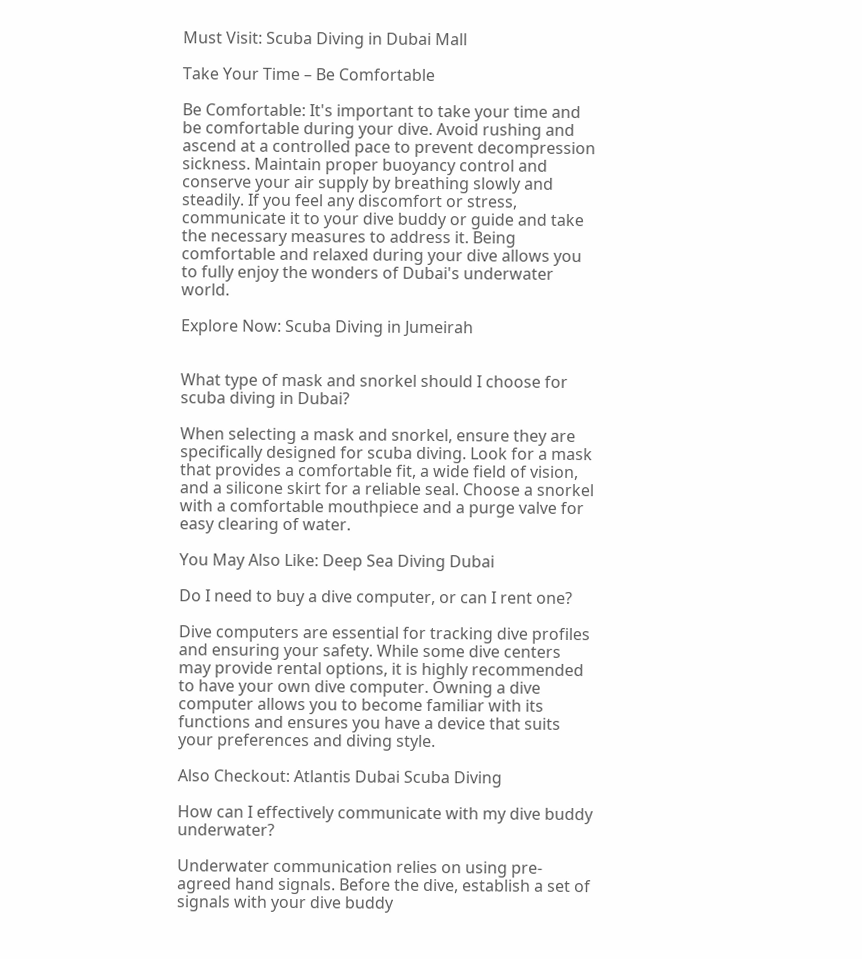Must Visit: Scuba Diving in Dubai Mall

Take Your Time – Be Comfortable

Be Comfortable: It's important to take your time and be comfortable during your dive. Avoid rushing and ascend at a controlled pace to prevent decompression sickness. Maintain proper buoyancy control and conserve your air supply by breathing slowly and steadily. If you feel any discomfort or stress, communicate it to your dive buddy or guide and take the necessary measures to address it. Being comfortable and relaxed during your dive allows you to fully enjoy the wonders of Dubai's underwater world.

Explore Now: Scuba Diving in Jumeirah


What type of mask and snorkel should I choose for scuba diving in Dubai?

When selecting a mask and snorkel, ensure they are specifically designed for scuba diving. Look for a mask that provides a comfortable fit, a wide field of vision, and a silicone skirt for a reliable seal. Choose a snorkel with a comfortable mouthpiece and a purge valve for easy clearing of water.

You May Also Like: Deep Sea Diving Dubai

Do I need to buy a dive computer, or can I rent one?

Dive computers are essential for tracking dive profiles and ensuring your safety. While some dive centers may provide rental options, it is highly recommended to have your own dive computer. Owning a dive computer allows you to become familiar with its functions and ensures you have a device that suits your preferences and diving style.

Also Checkout: Atlantis Dubai Scuba Diving

How can I effectively communicate with my dive buddy underwater?

Underwater communication relies on using pre-agreed hand signals. Before the dive, establish a set of signals with your dive buddy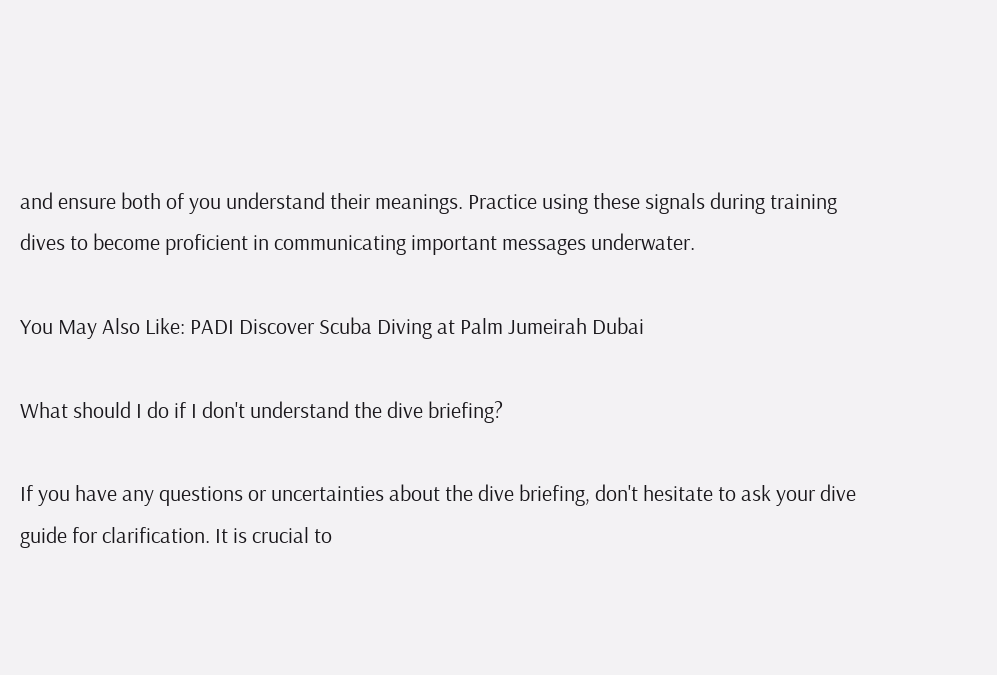and ensure both of you understand their meanings. Practice using these signals during training dives to become proficient in communicating important messages underwater.

You May Also Like: PADI Discover Scuba Diving at Palm Jumeirah Dubai

What should I do if I don't understand the dive briefing?

If you have any questions or uncertainties about the dive briefing, don't hesitate to ask your dive guide for clarification. It is crucial to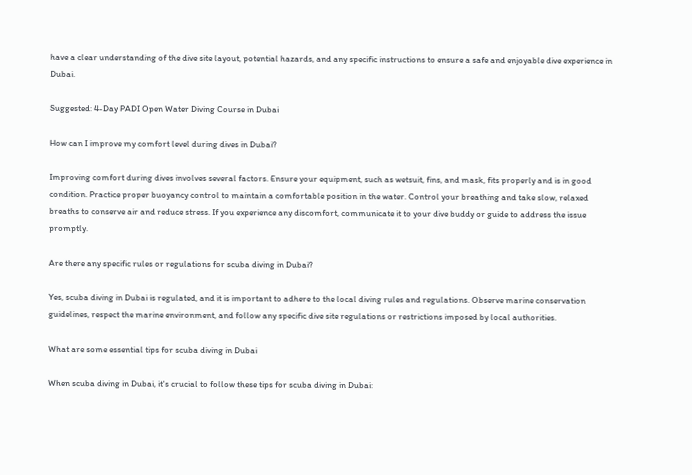have a clear understanding of the dive site layout, potential hazards, and any specific instructions to ensure a safe and enjoyable dive experience in Dubai.

Suggested: 4-Day PADI Open Water Diving Course in Dubai

How can I improve my comfort level during dives in Dubai?

Improving comfort during dives involves several factors. Ensure your equipment, such as wetsuit, fins, and mask, fits properly and is in good condition. Practice proper buoyancy control to maintain a comfortable position in the water. Control your breathing and take slow, relaxed breaths to conserve air and reduce stress. If you experience any discomfort, communicate it to your dive buddy or guide to address the issue promptly.

Are there any specific rules or regulations for scuba diving in Dubai?

Yes, scuba diving in Dubai is regulated, and it is important to adhere to the local diving rules and regulations. Observe marine conservation guidelines, respect the marine environment, and follow any specific dive site regulations or restrictions imposed by local authorities.

What are some essential tips for scuba diving in Dubai

When scuba diving in Dubai, it's crucial to follow these tips for scuba diving in Dubai: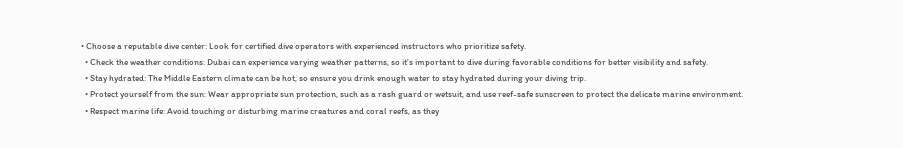• Choose a reputable dive center: Look for certified dive operators with experienced instructors who prioritize safety.
  • Check the weather conditions: Dubai can experience varying weather patterns, so it's important to dive during favorable conditions for better visibility and safety.
  • Stay hydrated: The Middle Eastern climate can be hot, so ensure you drink enough water to stay hydrated during your diving trip.
  • Protect yourself from the sun: Wear appropriate sun protection, such as a rash guard or wetsuit, and use reef-safe sunscreen to protect the delicate marine environment.
  • Respect marine life: Avoid touching or disturbing marine creatures and coral reefs, as they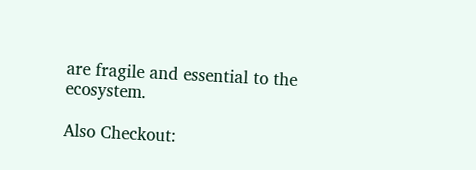are fragile and essential to the ecosystem.

Also Checkout: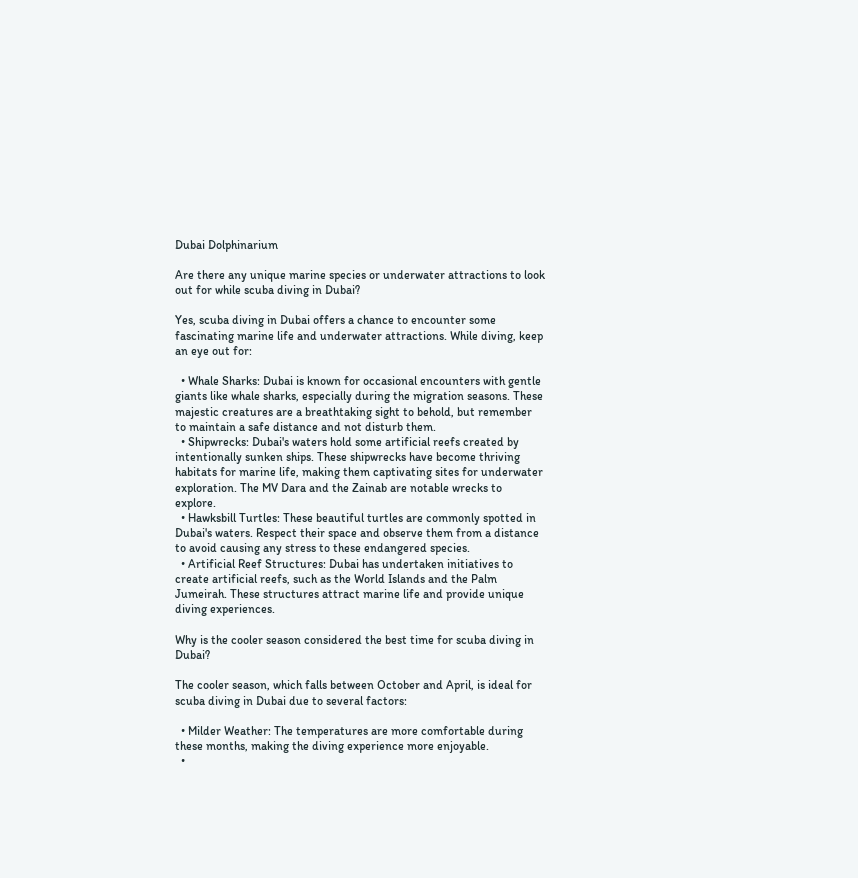Dubai Dolphinarium

Are there any unique marine species or underwater attractions to look out for while scuba diving in Dubai?

Yes, scuba diving in Dubai offers a chance to encounter some fascinating marine life and underwater attractions. While diving, keep an eye out for:

  • Whale Sharks: Dubai is known for occasional encounters with gentle giants like whale sharks, especially during the migration seasons. These majestic creatures are a breathtaking sight to behold, but remember to maintain a safe distance and not disturb them.
  • Shipwrecks: Dubai's waters hold some artificial reefs created by intentionally sunken ships. These shipwrecks have become thriving habitats for marine life, making them captivating sites for underwater exploration. The MV Dara and the Zainab are notable wrecks to explore.
  • Hawksbill Turtles: These beautiful turtles are commonly spotted in Dubai's waters. Respect their space and observe them from a distance to avoid causing any stress to these endangered species.
  • Artificial Reef Structures: Dubai has undertaken initiatives to create artificial reefs, such as the World Islands and the Palm Jumeirah. These structures attract marine life and provide unique diving experiences.

Why is the cooler season considered the best time for scuba diving in Dubai?

The cooler season, which falls between October and April, is ideal for scuba diving in Dubai due to several factors:

  • Milder Weather: The temperatures are more comfortable during these months, making the diving experience more enjoyable.
  •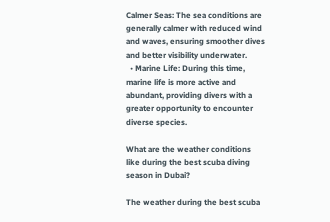Calmer Seas: The sea conditions are generally calmer with reduced wind and waves, ensuring smoother dives and better visibility underwater.
  • Marine Life: During this time, marine life is more active and abundant, providing divers with a greater opportunity to encounter diverse species.

What are the weather conditions like during the best scuba diving season in Dubai?

The weather during the best scuba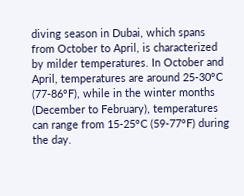diving season in Dubai, which spans from October to April, is characterized by milder temperatures. In October and April, temperatures are around 25-30°C (77-86°F), while in the winter months (December to February), temperatures can range from 15-25°C (59-77°F) during the day.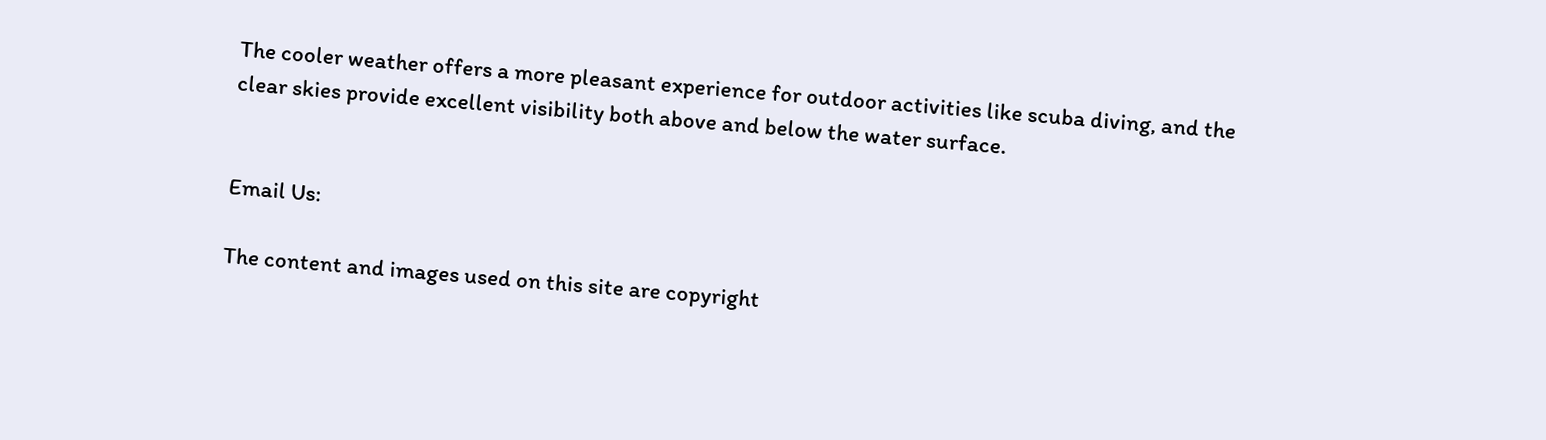The cooler weather offers a more pleasant experience for outdoor activities like scuba diving, and the clear skies provide excellent visibility both above and below the water surface.


Email Us:

The content and images used on this site are copyright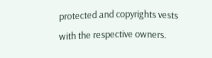protected and copyrights vests with the respective owners.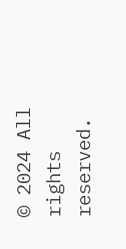© 2024 All rights reserved.